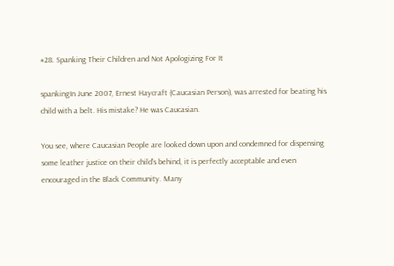#28. Spanking Their Children and Not Apologizing For It

spankingIn June 2007, Ernest Haycraft (Caucasian Person), was arrested for beating his child with a belt. His mistake? He was Caucasian.

You see, where Caucasian People are looked down upon and condemned for dispensing some leather justice on their child’s behind, it is perfectly acceptable and even encouraged in the Black Community. Many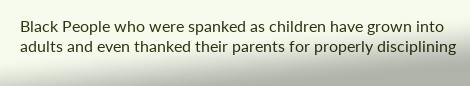Black People who were spanked as children have grown into adults and even thanked their parents for properly disciplining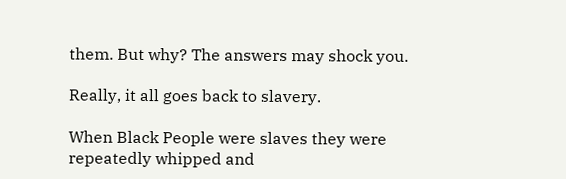them. But why? The answers may shock you.

Really, it all goes back to slavery.

When Black People were slaves they were repeatedly whipped and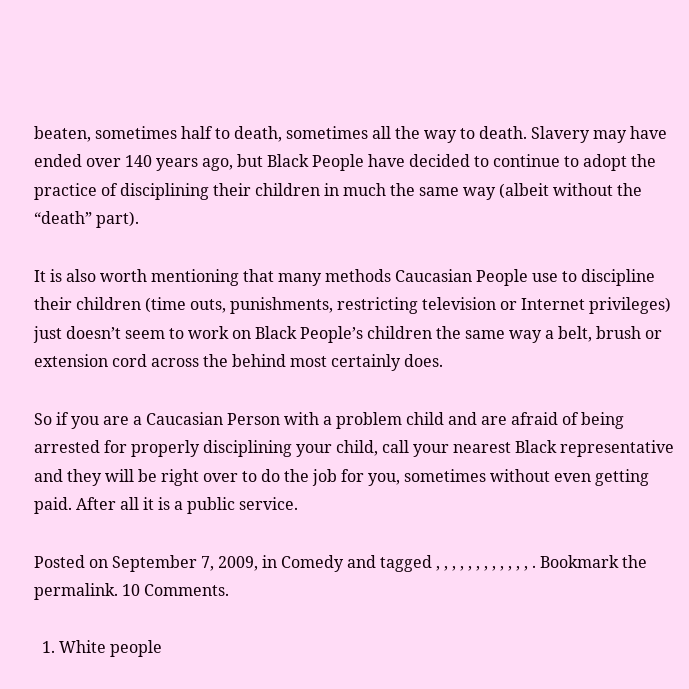beaten, sometimes half to death, sometimes all the way to death. Slavery may have ended over 140 years ago, but Black People have decided to continue to adopt the practice of disciplining their children in much the same way (albeit without the “death” part).

It is also worth mentioning that many methods Caucasian People use to discipline their children (time outs, punishments, restricting television or Internet privileges) just doesn’t seem to work on Black People’s children the same way a belt, brush or extension cord across the behind most certainly does.

So if you are a Caucasian Person with a problem child and are afraid of being arrested for properly disciplining your child, call your nearest Black representative and they will be right over to do the job for you, sometimes without even getting paid. After all it is a public service.

Posted on September 7, 2009, in Comedy and tagged , , , , , , , , , , , , . Bookmark the permalink. 10 Comments.

  1. White people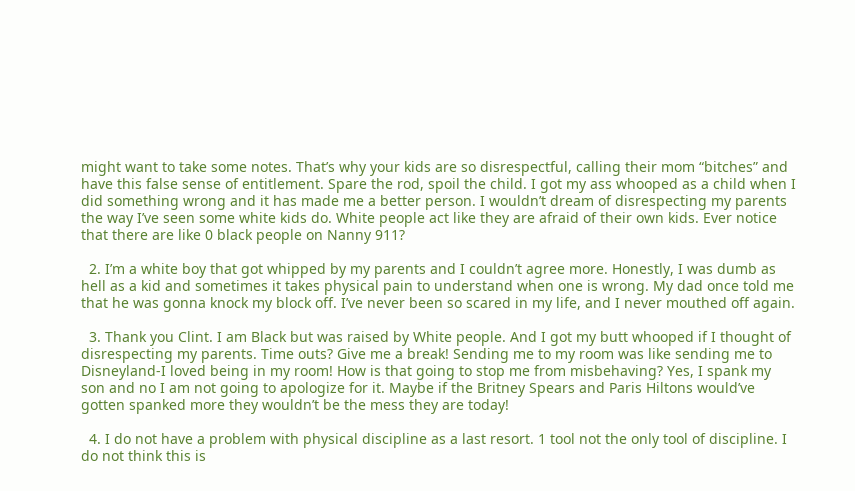might want to take some notes. That’s why your kids are so disrespectful, calling their mom “bitches” and have this false sense of entitlement. Spare the rod, spoil the child. I got my ass whooped as a child when I did something wrong and it has made me a better person. I wouldn’t dream of disrespecting my parents the way I’ve seen some white kids do. White people act like they are afraid of their own kids. Ever notice that there are like 0 black people on Nanny 911?

  2. I’m a white boy that got whipped by my parents and I couldn’t agree more. Honestly, I was dumb as hell as a kid and sometimes it takes physical pain to understand when one is wrong. My dad once told me that he was gonna knock my block off. I’ve never been so scared in my life, and I never mouthed off again.

  3. Thank you Clint. I am Black but was raised by White people. And I got my butt whooped if I thought of disrespecting my parents. Time outs? Give me a break! Sending me to my room was like sending me to Disneyland-I loved being in my room! How is that going to stop me from misbehaving? Yes, I spank my son and no I am not going to apologize for it. Maybe if the Britney Spears and Paris Hiltons would’ve gotten spanked more they wouldn’t be the mess they are today!

  4. I do not have a problem with physical discipline as a last resort. 1 tool not the only tool of discipline. I do not think this is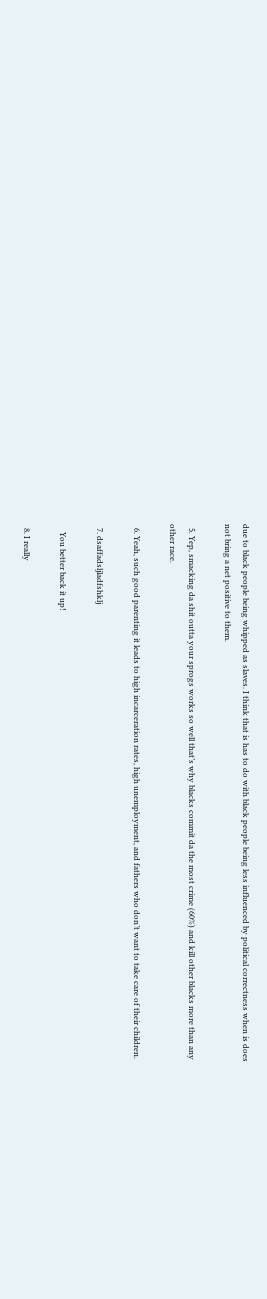due to black people being whipped as slaves. I think that is has to do with black people being less influenced by political correctness when is does not bring a net positive to them.

  5. Yep, smacking da shit outta your sprogs works so well that’s why blacks commit da the most crime (60%) and kill other blacks more than any other race.

  6. Yeah, such good parenting it leads to high incarceration rates, high unemployment, and fathers who don’t want to take care of their children.

  7. dsaffadsljladfshklj

    You better back it up!

  8. I really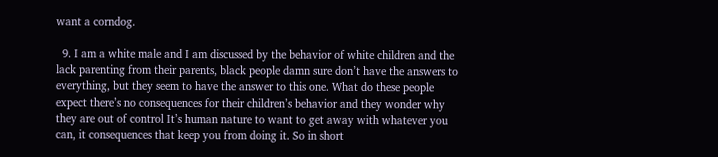want a corndog.

  9. I am a white male and I am discussed by the behavior of white children and the lack parenting from their parents, black people damn sure don’t have the answers to everything, but they seem to have the answer to this one. What do these people expect there’s no consequences for their children’s behavior and they wonder why they are out of control It’s human nature to want to get away with whatever you can, it consequences that keep you from doing it. So in short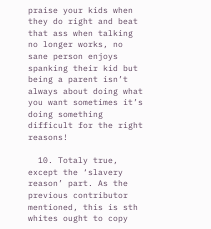praise your kids when they do right and beat that ass when talking no longer works, no sane person enjoys spanking their kid but being a parent isn’t always about doing what you want sometimes it’s doing something difficult for the right reasons!

  10. Totaly true, except the ‘slavery reason’ part. As the previous contributor mentioned, this is sth whites ought to copy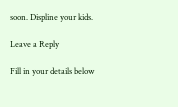soon. Displine your kids.

Leave a Reply

Fill in your details below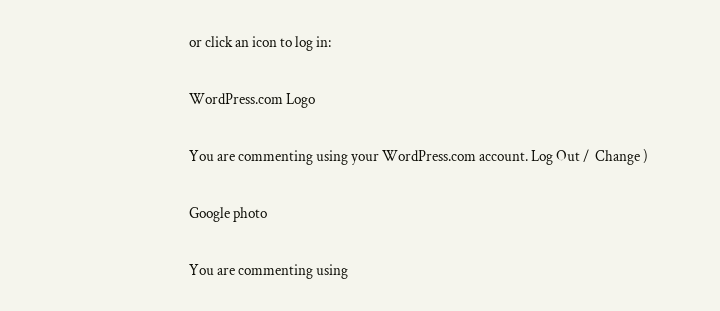or click an icon to log in:

WordPress.com Logo

You are commenting using your WordPress.com account. Log Out /  Change )

Google photo

You are commenting using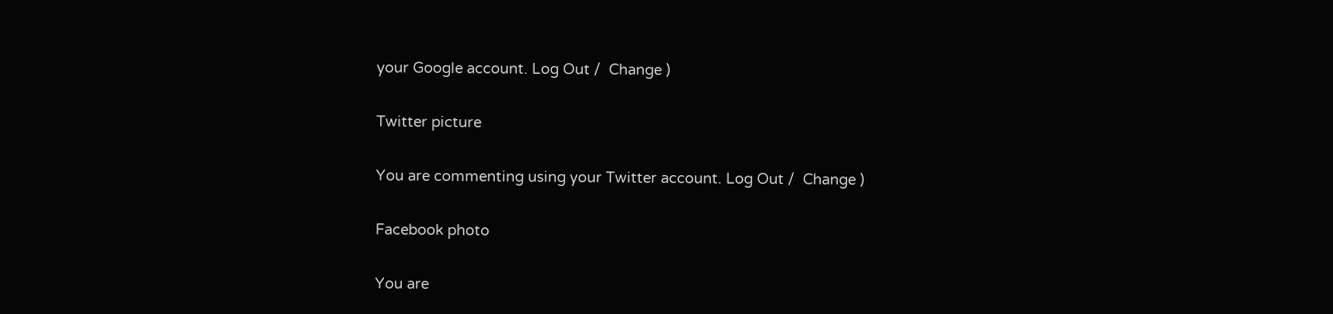your Google account. Log Out /  Change )

Twitter picture

You are commenting using your Twitter account. Log Out /  Change )

Facebook photo

You are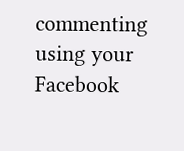commenting using your Facebook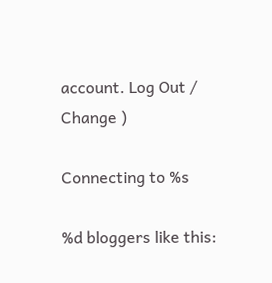account. Log Out /  Change )

Connecting to %s

%d bloggers like this: